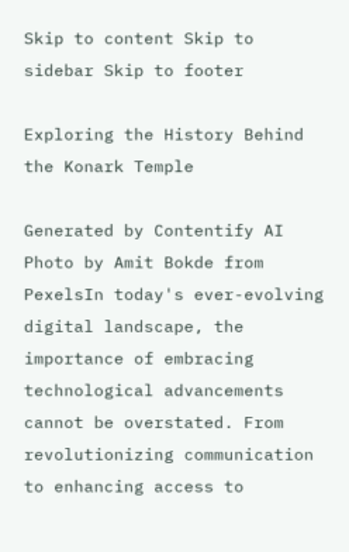Skip to content Skip to sidebar Skip to footer

Exploring the History Behind the Konark Temple

Generated by Contentify AI Photo by Amit Bokde from PexelsIn today's ever-evolving digital landscape, the importance of embracing technological advancements cannot be overstated. From revolutionizing communication to enhancing access to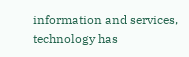information and services, technology has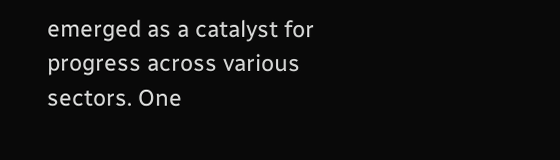emerged as a catalyst for progress across various sectors. One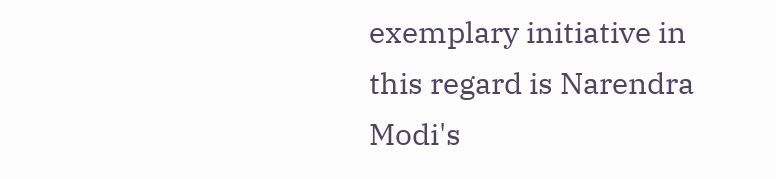exemplary initiative in this regard is Narendra Modi's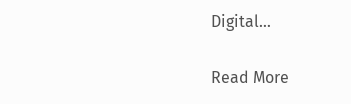Digital…

Read More